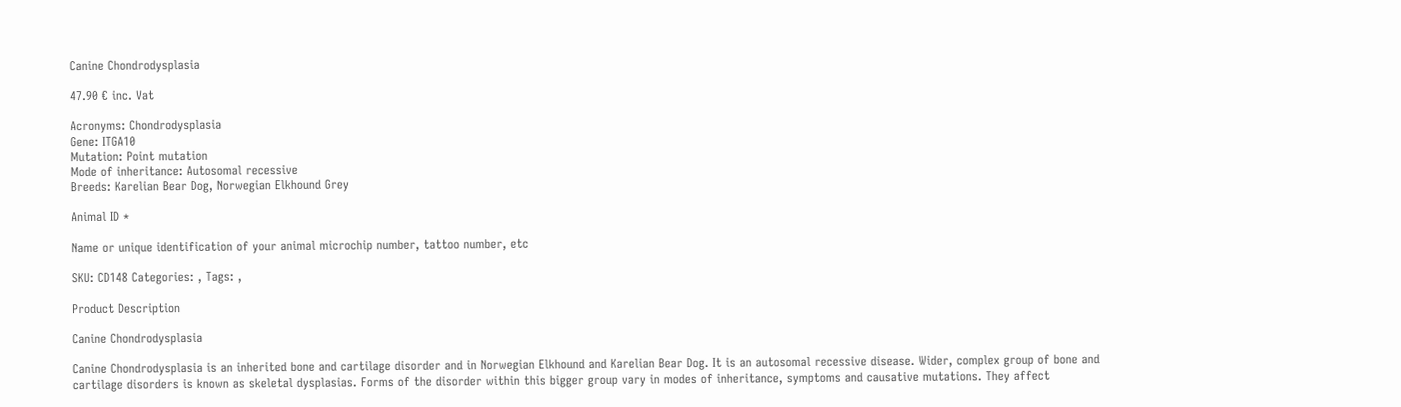Canine Chondrodysplasia

47.90 € inc. Vat

Acronyms: Chondrodysplasia
Gene: ITGA10
Mutation: Point mutation
Mode of inheritance: Autosomal recessive
Breeds: Karelian Bear Dog, Norwegian Elkhound Grey

Animal ID *

Name or unique identification of your animal microchip number, tattoo number, etc

SKU: CD148 Categories: , Tags: ,

Product Description

Canine Chondrodysplasia

Canine Chondrodysplasia is an inherited bone and cartilage disorder and in Norwegian Elkhound and Karelian Bear Dog. It is an autosomal recessive disease. Wider, complex group of bone and cartilage disorders is known as skeletal dysplasias. Forms of the disorder within this bigger group vary in modes of inheritance, symptoms and causative mutations. They affect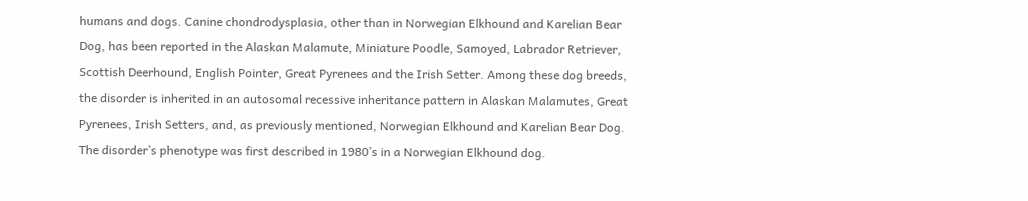humans and dogs. Canine chondrodysplasia, other than in Norwegian Elkhound and Karelian Bear Dog, has been reported in the Alaskan Malamute, Miniature Poodle, Samoyed, Labrador Retriever, Scottish Deerhound, English Pointer, Great Pyrenees and the Irish Setter. Among these dog breeds, the disorder is inherited in an autosomal recessive inheritance pattern in Alaskan Malamutes, Great Pyrenees, Irish Setters, and, as previously mentioned, Norwegian Elkhound and Karelian Bear Dog. The disorder’s phenotype was first described in 1980’s in a Norwegian Elkhound dog.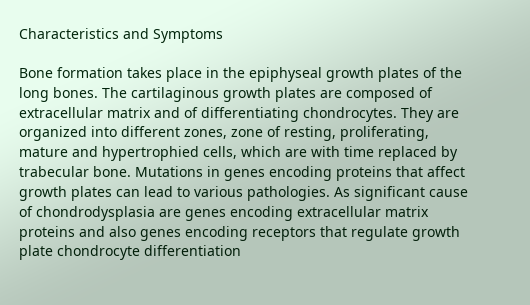Characteristics and Symptoms

Bone formation takes place in the epiphyseal growth plates of the long bones. The cartilaginous growth plates are composed of extracellular matrix and of differentiating chondrocytes. They are organized into different zones, zone of resting, proliferating, mature and hypertrophied cells, which are with time replaced by trabecular bone. Mutations in genes encoding proteins that affect growth plates can lead to various pathologies. As significant cause of chondrodysplasia are genes encoding extracellular matrix proteins and also genes encoding receptors that regulate growth plate chondrocyte differentiation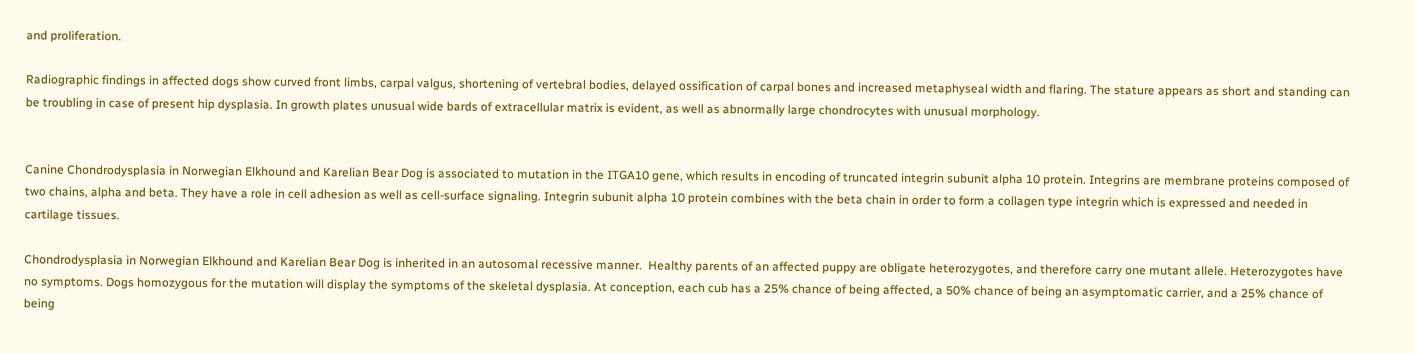and proliferation.

Radiographic findings in affected dogs show curved front limbs, carpal valgus, shortening of vertebral bodies, delayed ossification of carpal bones and increased metaphyseal width and flaring. The stature appears as short and standing can be troubling in case of present hip dysplasia. In growth plates unusual wide bards of extracellular matrix is evident, as well as abnormally large chondrocytes with unusual morphology.


Canine Chondrodysplasia in Norwegian Elkhound and Karelian Bear Dog is associated to mutation in the ITGA10 gene, which results in encoding of truncated integrin subunit alpha 10 protein. Integrins are membrane proteins composed of two chains, alpha and beta. They have a role in cell adhesion as well as cell-surface signaling. Integrin subunit alpha 10 protein combines with the beta chain in order to form a collagen type integrin which is expressed and needed in cartilage tissues.

Chondrodysplasia in Norwegian Elkhound and Karelian Bear Dog is inherited in an autosomal recessive manner.  Healthy parents of an affected puppy are obligate heterozygotes, and therefore carry one mutant allele. Heterozygotes have no symptoms. Dogs homozygous for the mutation will display the symptoms of the skeletal dysplasia. At conception, each cub has a 25% chance of being affected, a 50% chance of being an asymptomatic carrier, and a 25% chance of being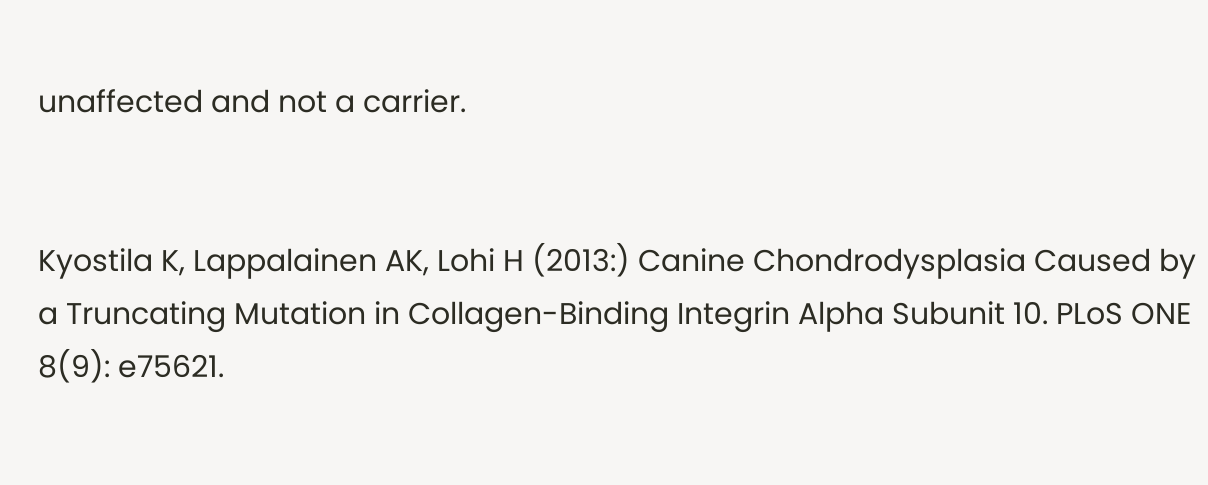unaffected and not a carrier.


Kyostila K, Lappalainen AK, Lohi H (2013:) Canine Chondrodysplasia Caused by a Truncating Mutation in Collagen-Binding Integrin Alpha Subunit 10. PLoS ONE 8(9): e75621.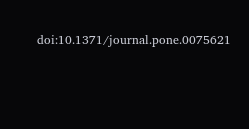doi:10.1371/journal.pone.0075621